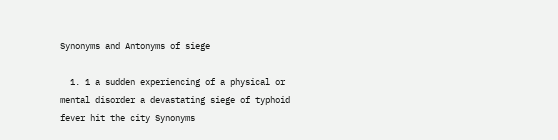Synonyms and Antonyms of siege

  1. 1 a sudden experiencing of a physical or mental disorder a devastating siege of typhoid fever hit the city Synonyms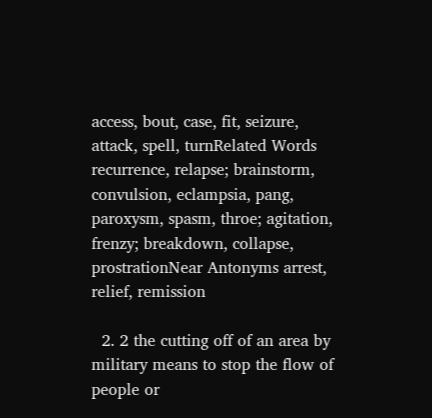access, bout, case, fit, seizure, attack, spell, turnRelated Words recurrence, relapse; brainstorm, convulsion, eclampsia, pang, paroxysm, spasm, throe; agitation, frenzy; breakdown, collapse, prostrationNear Antonyms arrest, relief, remission

  2. 2 the cutting off of an area by military means to stop the flow of people or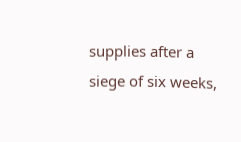supplies after a siege of six weeks,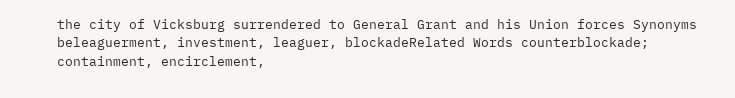the city of Vicksburg surrendered to General Grant and his Union forces Synonyms beleaguerment, investment, leaguer, blockadeRelated Words counterblockade; containment, encirclement,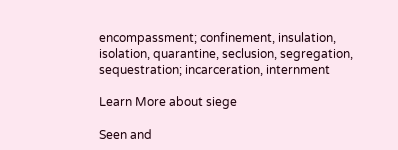encompassment; confinement, insulation, isolation, quarantine, seclusion, segregation, sequestration; incarceration, internment

Learn More about siege

Seen and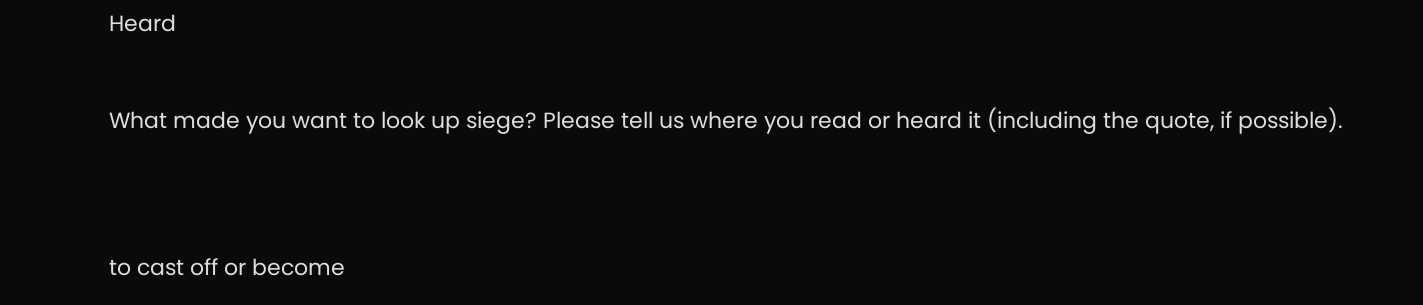Heard

What made you want to look up siege? Please tell us where you read or heard it (including the quote, if possible).


to cast off or become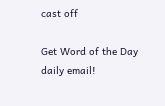cast off

Get Word of the Day daily email!